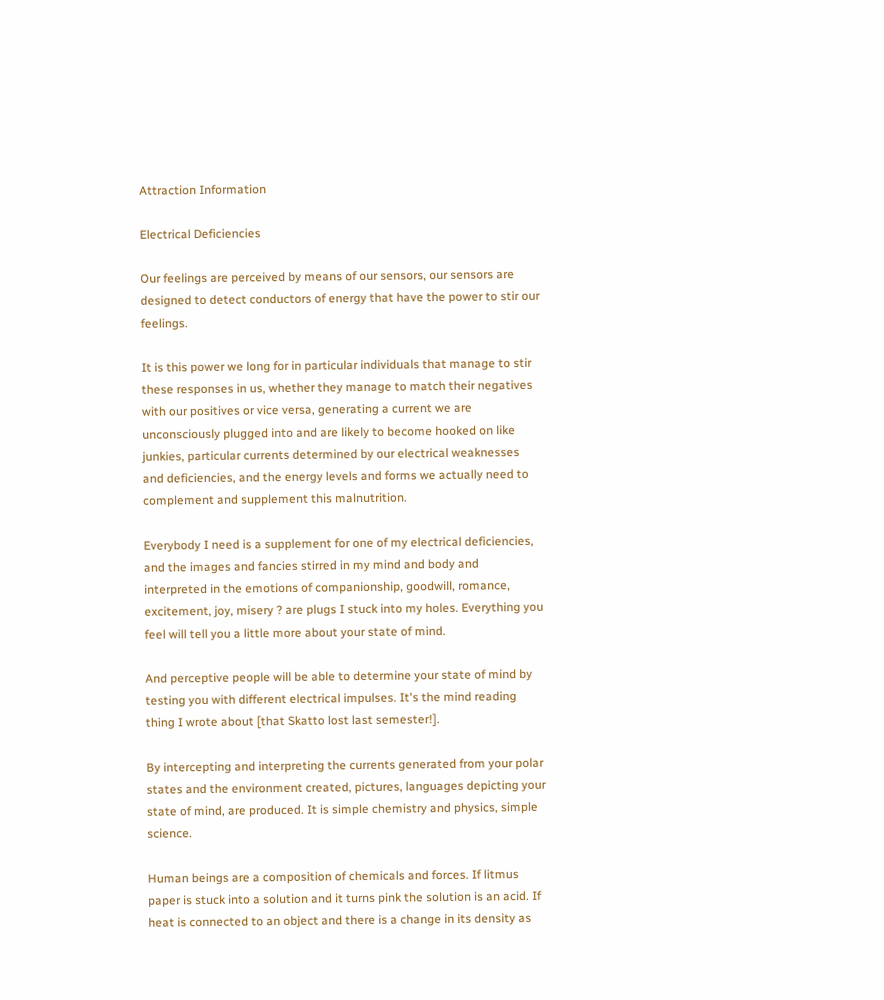Attraction Information

Electrical Deficiencies

Our feelings are perceived by means of our sensors, our sensors are designed to detect conductors of energy that have the power to stir our feelings.

It is this power we long for in particular individuals that manage to stir these responses in us, whether they manage to match their negatives with our positives or vice versa, generating a current we are unconsciously plugged into and are likely to become hooked on like junkies, particular currents determined by our electrical weaknesses and deficiencies, and the energy levels and forms we actually need to complement and supplement this malnutrition.

Everybody I need is a supplement for one of my electrical deficiencies, and the images and fancies stirred in my mind and body and interpreted in the emotions of companionship, goodwill, romance, excitement, joy, misery ? are plugs I stuck into my holes. Everything you feel will tell you a little more about your state of mind.

And perceptive people will be able to determine your state of mind by testing you with different electrical impulses. It's the mind reading thing I wrote about [that Skatto lost last semester!].

By intercepting and interpreting the currents generated from your polar states and the environment created, pictures, languages depicting your state of mind, are produced. It is simple chemistry and physics, simple science.

Human beings are a composition of chemicals and forces. If litmus paper is stuck into a solution and it turns pink the solution is an acid. If heat is connected to an object and there is a change in its density as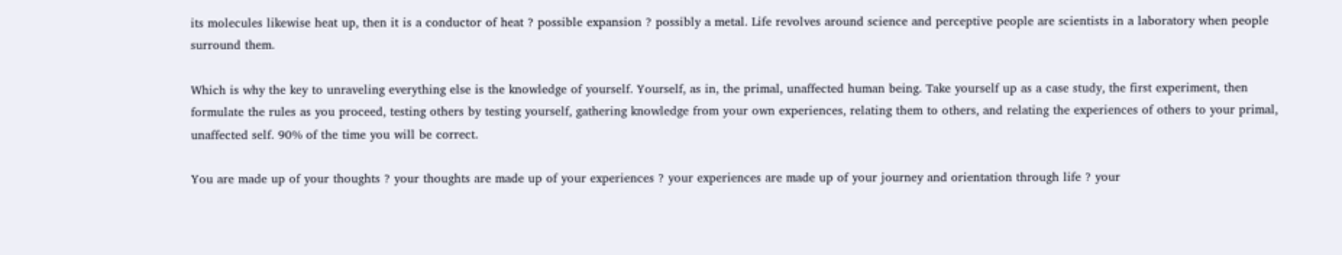its molecules likewise heat up, then it is a conductor of heat ? possible expansion ? possibly a metal. Life revolves around science and perceptive people are scientists in a laboratory when people surround them.

Which is why the key to unraveling everything else is the knowledge of yourself. Yourself, as in, the primal, unaffected human being. Take yourself up as a case study, the first experiment, then formulate the rules as you proceed, testing others by testing yourself, gathering knowledge from your own experiences, relating them to others, and relating the experiences of others to your primal, unaffected self. 90% of the time you will be correct.

You are made up of your thoughts ? your thoughts are made up of your experiences ? your experiences are made up of your journey and orientation through life ? your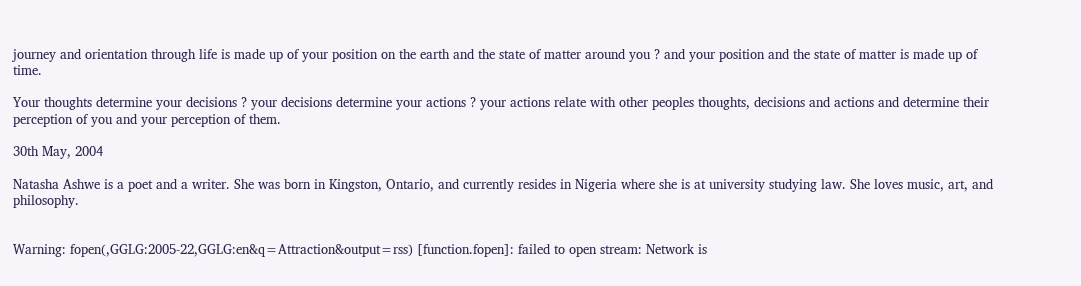journey and orientation through life is made up of your position on the earth and the state of matter around you ? and your position and the state of matter is made up of time.

Your thoughts determine your decisions ? your decisions determine your actions ? your actions relate with other peoples thoughts, decisions and actions and determine their perception of you and your perception of them.

30th May, 2004

Natasha Ashwe is a poet and a writer. She was born in Kingston, Ontario, and currently resides in Nigeria where she is at university studying law. She loves music, art, and philosophy.


Warning: fopen(,GGLG:2005-22,GGLG:en&q=Attraction&output=rss) [function.fopen]: failed to open stream: Network is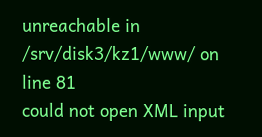unreachable in /srv/disk3/kz1/www/ on line 81
could not open XML input